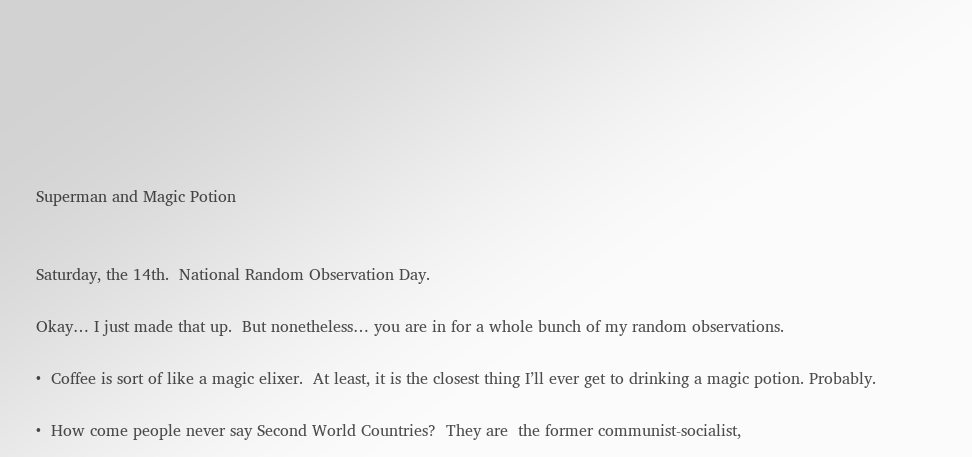Superman and Magic Potion


Saturday, the 14th.  National Random Observation Day.

Okay… I just made that up.  But nonetheless… you are in for a whole bunch of my random observations.

•  Coffee is sort of like a magic elixer.  At least, it is the closest thing I’ll ever get to drinking a magic potion. Probably.

•  How come people never say Second World Countries?  They are  the former communist-socialist,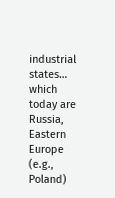industrial states… which today are Russia, Eastern Europe (e.g., Poland)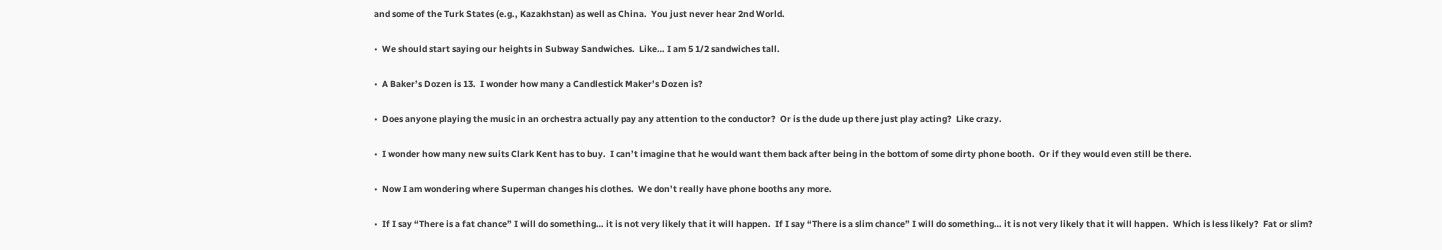and some of the Turk States (e.g., Kazakhstan) as well as China.  You just never hear 2nd World.

•  We should start saying our heights in Subway Sandwiches.  Like… I am 5 1/2 sandwiches tall.

•  A Baker’s Dozen is 13.  I wonder how many a Candlestick Maker’s Dozen is?

•  Does anyone playing the music in an orchestra actually pay any attention to the conductor?  Or is the dude up there just play acting?  Like crazy.

•  I wonder how many new suits Clark Kent has to buy.  I can’t imagine that he would want them back after being in the bottom of some dirty phone booth.  Or if they would even still be there.

•  Now I am wondering where Superman changes his clothes.  We don’t really have phone booths any more.

•  If I say “There is a fat chance” I will do something… it is not very likely that it will happen.  If I say “There is a slim chance” I will do something… it is not very likely that it will happen.  Which is less likely?  Fat or slim?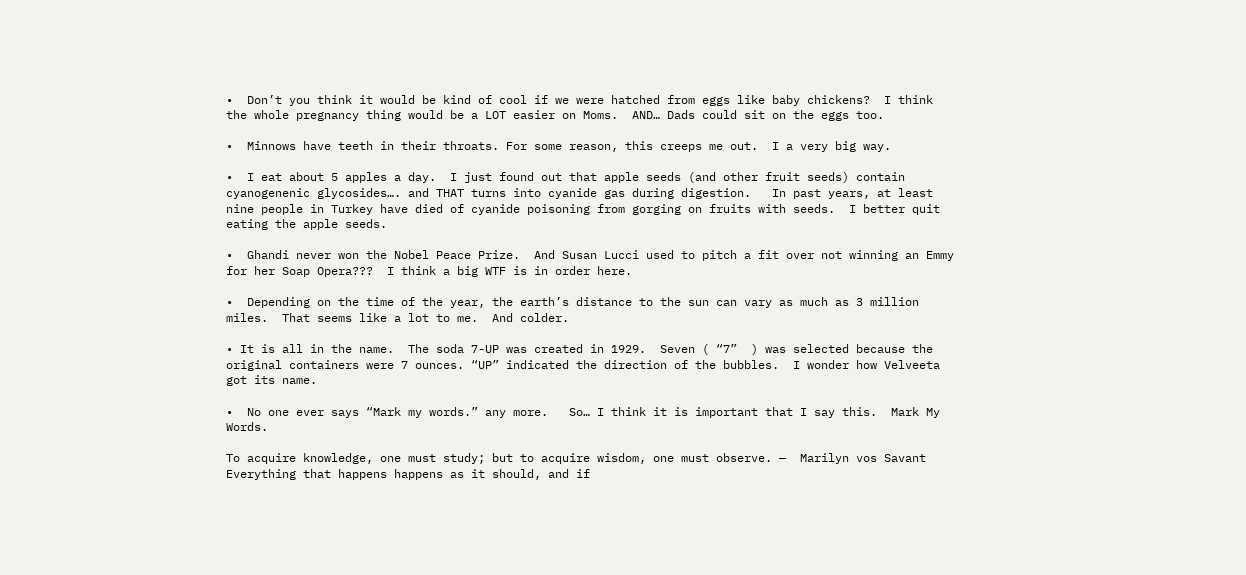•  Don’t you think it would be kind of cool if we were hatched from eggs like baby chickens?  I think the whole pregnancy thing would be a LOT easier on Moms.  AND… Dads could sit on the eggs too.

•  Minnows have teeth in their throats. For some reason, this creeps me out.  I a very big way.

•  I eat about 5 apples a day.  I just found out that apple seeds (and other fruit seeds) contain cyanogenenic glycosides…. and THAT turns into cyanide gas during digestion.   In past years, at least nine people in Turkey have died of cyanide poisoning from gorging on fruits with seeds.  I better quit eating the apple seeds.

•  Ghandi never won the Nobel Peace Prize.  And Susan Lucci used to pitch a fit over not winning an Emmy for her Soap Opera???  I think a big WTF is in order here.

•  Depending on the time of the year, the earth’s distance to the sun can vary as much as 3 million miles.  That seems like a lot to me.  And colder.

• It is all in the name.  The soda 7-UP was created in 1929.  Seven ( “7”  ) was selected because the original containers were 7 ounces. “UP” indicated the direction of the bubbles.  I wonder how Velveeta got its name.

•  No one ever says “Mark my words.” any more.   So… I think it is important that I say this.  Mark My Words.

To acquire knowledge, one must study; but to acquire wisdom, one must observe. —  Marilyn vos Savant
Everything that happens happens as it should, and if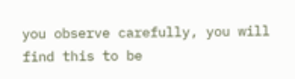you observe carefully, you will find this to be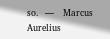so.  —   Marcus Aurelius